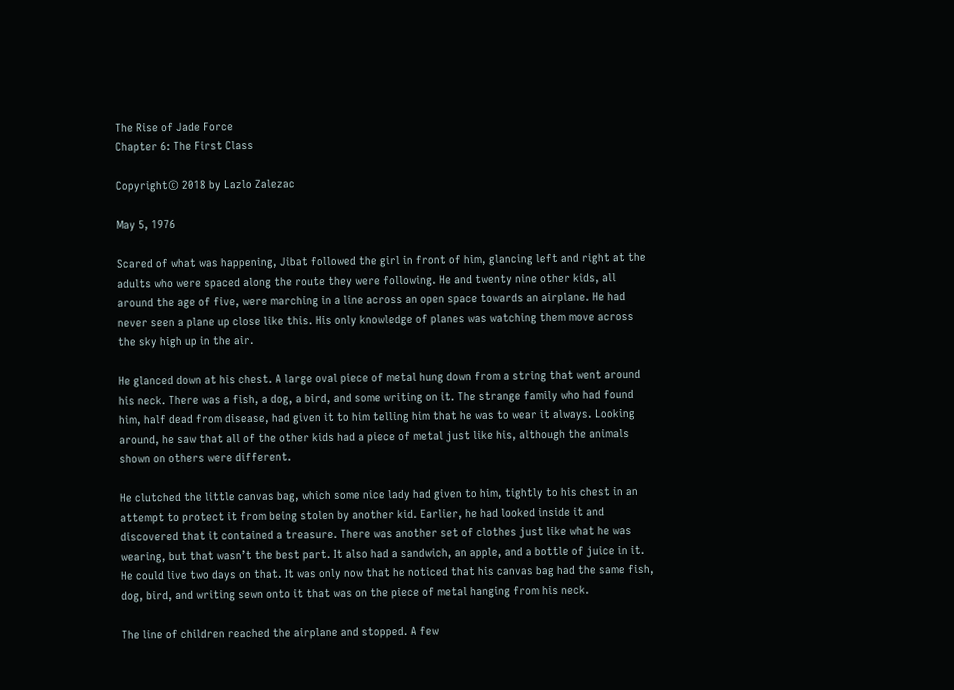The Rise of Jade Force
Chapter 6: The First Class

Copyright© 2018 by Lazlo Zalezac

May 5, 1976

Scared of what was happening, Jibat followed the girl in front of him, glancing left and right at the adults who were spaced along the route they were following. He and twenty nine other kids, all around the age of five, were marching in a line across an open space towards an airplane. He had never seen a plane up close like this. His only knowledge of planes was watching them move across the sky high up in the air.

He glanced down at his chest. A large oval piece of metal hung down from a string that went around his neck. There was a fish, a dog, a bird, and some writing on it. The strange family who had found him, half dead from disease, had given it to him telling him that he was to wear it always. Looking around, he saw that all of the other kids had a piece of metal just like his, although the animals shown on others were different.

He clutched the little canvas bag, which some nice lady had given to him, tightly to his chest in an attempt to protect it from being stolen by another kid. Earlier, he had looked inside it and discovered that it contained a treasure. There was another set of clothes just like what he was wearing, but that wasn’t the best part. It also had a sandwich, an apple, and a bottle of juice in it. He could live two days on that. It was only now that he noticed that his canvas bag had the same fish, dog, bird, and writing sewn onto it that was on the piece of metal hanging from his neck.

The line of children reached the airplane and stopped. A few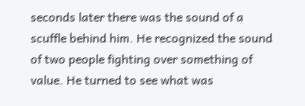seconds later there was the sound of a scuffle behind him. He recognized the sound of two people fighting over something of value. He turned to see what was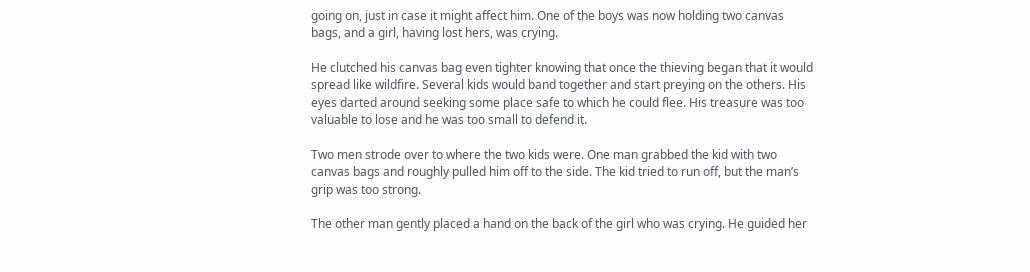going on, just in case it might affect him. One of the boys was now holding two canvas bags, and a girl, having lost hers, was crying.

He clutched his canvas bag even tighter knowing that once the thieving began that it would spread like wildfire. Several kids would band together and start preying on the others. His eyes darted around seeking some place safe to which he could flee. His treasure was too valuable to lose and he was too small to defend it.

Two men strode over to where the two kids were. One man grabbed the kid with two canvas bags and roughly pulled him off to the side. The kid tried to run off, but the man’s grip was too strong.

The other man gently placed a hand on the back of the girl who was crying. He guided her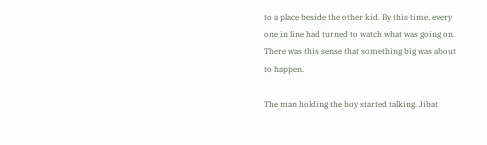to a place beside the other kid. By this time, every one in line had turned to watch what was going on. There was this sense that something big was about to happen.

The man holding the boy started talking. Jibat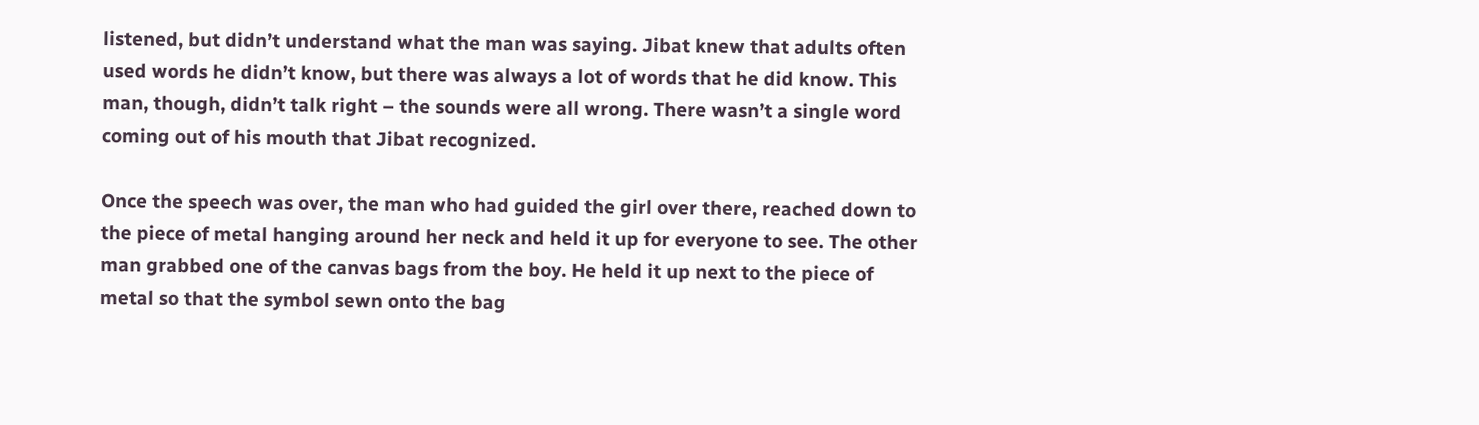listened, but didn’t understand what the man was saying. Jibat knew that adults often used words he didn’t know, but there was always a lot of words that he did know. This man, though, didn’t talk right – the sounds were all wrong. There wasn’t a single word coming out of his mouth that Jibat recognized.

Once the speech was over, the man who had guided the girl over there, reached down to the piece of metal hanging around her neck and held it up for everyone to see. The other man grabbed one of the canvas bags from the boy. He held it up next to the piece of metal so that the symbol sewn onto the bag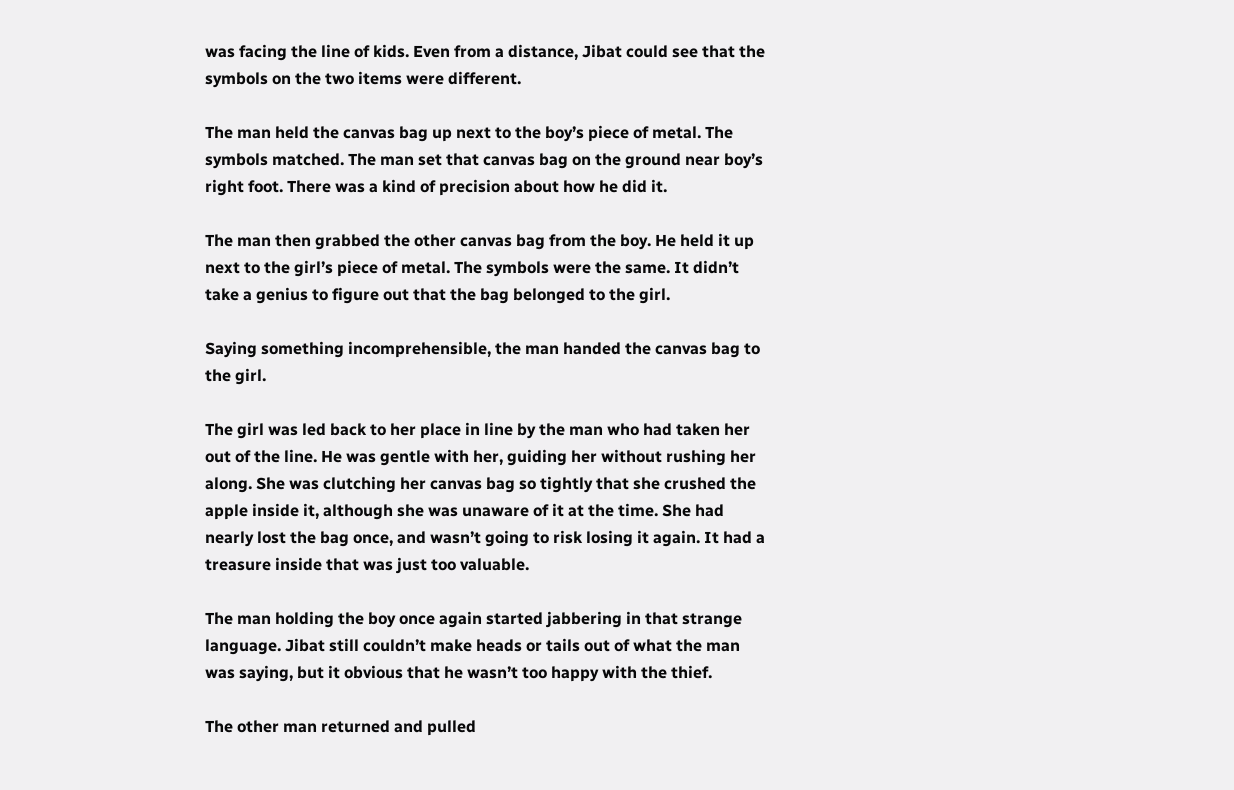was facing the line of kids. Even from a distance, Jibat could see that the symbols on the two items were different.

The man held the canvas bag up next to the boy’s piece of metal. The symbols matched. The man set that canvas bag on the ground near boy’s right foot. There was a kind of precision about how he did it.

The man then grabbed the other canvas bag from the boy. He held it up next to the girl’s piece of metal. The symbols were the same. It didn’t take a genius to figure out that the bag belonged to the girl.

Saying something incomprehensible, the man handed the canvas bag to the girl.

The girl was led back to her place in line by the man who had taken her out of the line. He was gentle with her, guiding her without rushing her along. She was clutching her canvas bag so tightly that she crushed the apple inside it, although she was unaware of it at the time. She had nearly lost the bag once, and wasn’t going to risk losing it again. It had a treasure inside that was just too valuable.

The man holding the boy once again started jabbering in that strange language. Jibat still couldn’t make heads or tails out of what the man was saying, but it obvious that he wasn’t too happy with the thief.

The other man returned and pulled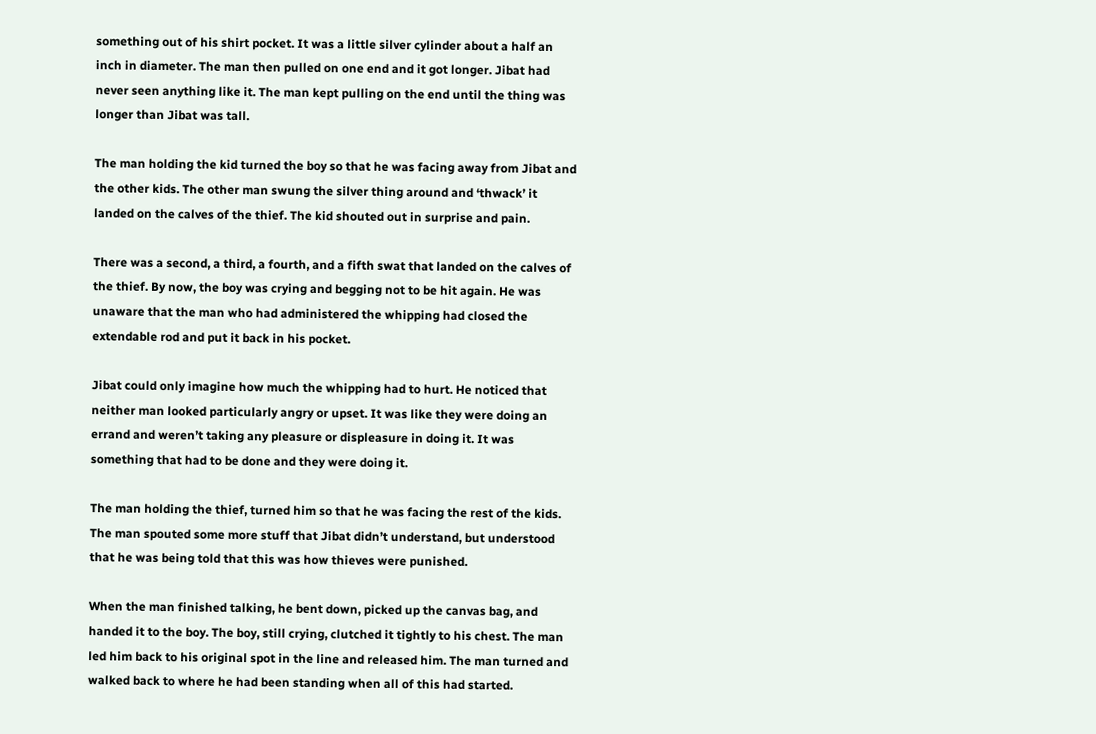something out of his shirt pocket. It was a little silver cylinder about a half an inch in diameter. The man then pulled on one end and it got longer. Jibat had never seen anything like it. The man kept pulling on the end until the thing was longer than Jibat was tall.

The man holding the kid turned the boy so that he was facing away from Jibat and the other kids. The other man swung the silver thing around and ‘thwack’ it landed on the calves of the thief. The kid shouted out in surprise and pain.

There was a second, a third, a fourth, and a fifth swat that landed on the calves of the thief. By now, the boy was crying and begging not to be hit again. He was unaware that the man who had administered the whipping had closed the extendable rod and put it back in his pocket.

Jibat could only imagine how much the whipping had to hurt. He noticed that neither man looked particularly angry or upset. It was like they were doing an errand and weren’t taking any pleasure or displeasure in doing it. It was something that had to be done and they were doing it.

The man holding the thief, turned him so that he was facing the rest of the kids. The man spouted some more stuff that Jibat didn’t understand, but understood that he was being told that this was how thieves were punished.

When the man finished talking, he bent down, picked up the canvas bag, and handed it to the boy. The boy, still crying, clutched it tightly to his chest. The man led him back to his original spot in the line and released him. The man turned and walked back to where he had been standing when all of this had started.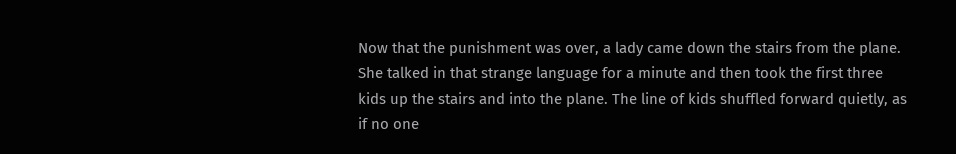Now that the punishment was over, a lady came down the stairs from the plane. She talked in that strange language for a minute and then took the first three kids up the stairs and into the plane. The line of kids shuffled forward quietly, as if no one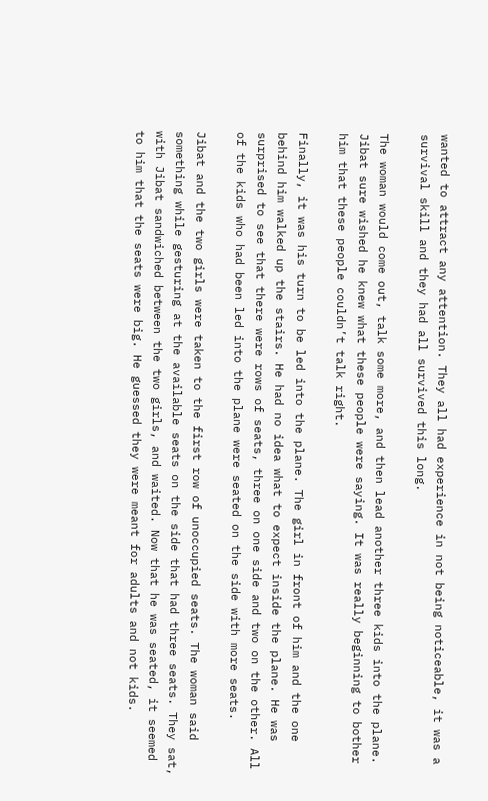wanted to attract any attention. They all had experience in not being noticeable, it was a survival skill and they had all survived this long.

The woman would come out, talk some more, and then lead another three kids into the plane. Jibat sure wished he knew what these people were saying. It was really beginning to bother him that these people couldn’t talk right.

Finally, it was his turn to be led into the plane. The girl in front of him and the one behind him walked up the stairs. He had no idea what to expect inside the plane. He was surprised to see that there were rows of seats, three on one side and two on the other. All of the kids who had been led into the plane were seated on the side with more seats.

Jibat and the two girls were taken to the first row of unoccupied seats. The woman said something while gesturing at the available seats on the side that had three seats. They sat, with Jibat sandwiched between the two girls, and waited. Now that he was seated, it seemed to him that the seats were big. He guessed they were meant for adults and not kids.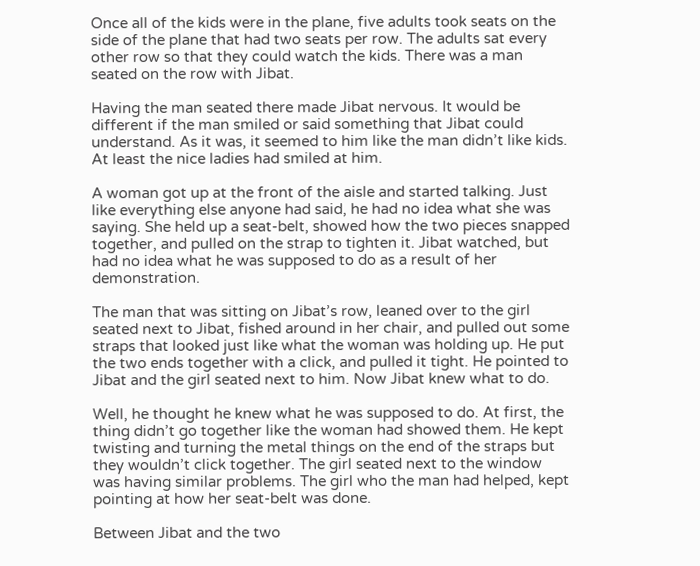Once all of the kids were in the plane, five adults took seats on the side of the plane that had two seats per row. The adults sat every other row so that they could watch the kids. There was a man seated on the row with Jibat.

Having the man seated there made Jibat nervous. It would be different if the man smiled or said something that Jibat could understand. As it was, it seemed to him like the man didn’t like kids. At least the nice ladies had smiled at him.

A woman got up at the front of the aisle and started talking. Just like everything else anyone had said, he had no idea what she was saying. She held up a seat-belt, showed how the two pieces snapped together, and pulled on the strap to tighten it. Jibat watched, but had no idea what he was supposed to do as a result of her demonstration.

The man that was sitting on Jibat’s row, leaned over to the girl seated next to Jibat, fished around in her chair, and pulled out some straps that looked just like what the woman was holding up. He put the two ends together with a click, and pulled it tight. He pointed to Jibat and the girl seated next to him. Now Jibat knew what to do.

Well, he thought he knew what he was supposed to do. At first, the thing didn’t go together like the woman had showed them. He kept twisting and turning the metal things on the end of the straps but they wouldn’t click together. The girl seated next to the window was having similar problems. The girl who the man had helped, kept pointing at how her seat-belt was done.

Between Jibat and the two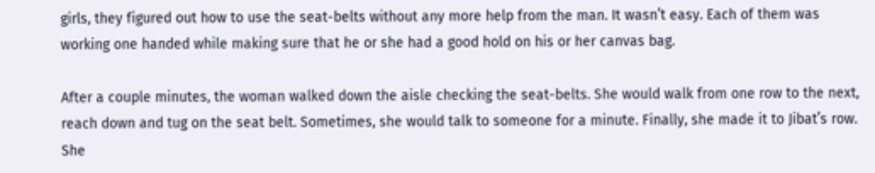girls, they figured out how to use the seat-belts without any more help from the man. It wasn’t easy. Each of them was working one handed while making sure that he or she had a good hold on his or her canvas bag.

After a couple minutes, the woman walked down the aisle checking the seat-belts. She would walk from one row to the next, reach down and tug on the seat belt. Sometimes, she would talk to someone for a minute. Finally, she made it to Jibat’s row. She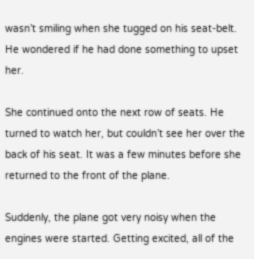wasn’t smiling when she tugged on his seat-belt. He wondered if he had done something to upset her.

She continued onto the next row of seats. He turned to watch her, but couldn’t see her over the back of his seat. It was a few minutes before she returned to the front of the plane.

Suddenly, the plane got very noisy when the engines were started. Getting excited, all of the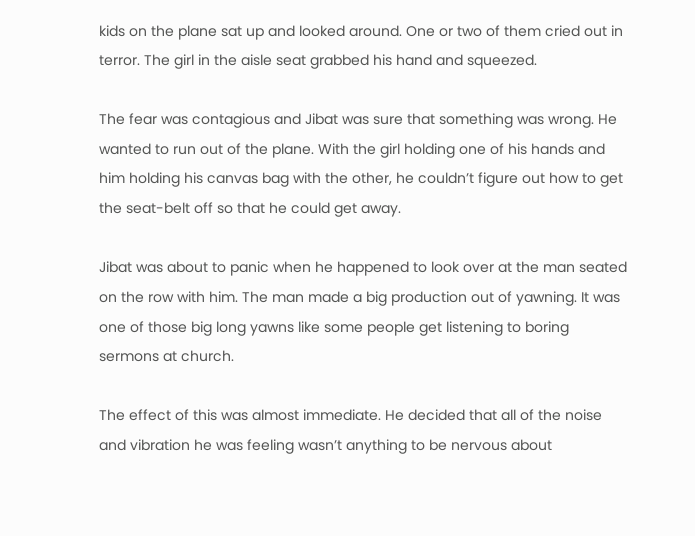kids on the plane sat up and looked around. One or two of them cried out in terror. The girl in the aisle seat grabbed his hand and squeezed.

The fear was contagious and Jibat was sure that something was wrong. He wanted to run out of the plane. With the girl holding one of his hands and him holding his canvas bag with the other, he couldn’t figure out how to get the seat-belt off so that he could get away.

Jibat was about to panic when he happened to look over at the man seated on the row with him. The man made a big production out of yawning. It was one of those big long yawns like some people get listening to boring sermons at church.

The effect of this was almost immediate. He decided that all of the noise and vibration he was feeling wasn’t anything to be nervous about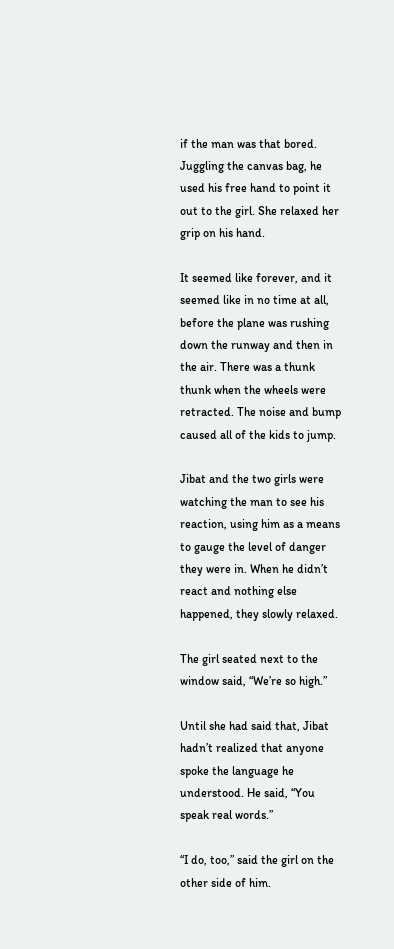if the man was that bored. Juggling the canvas bag, he used his free hand to point it out to the girl. She relaxed her grip on his hand.

It seemed like forever, and it seemed like in no time at all, before the plane was rushing down the runway and then in the air. There was a thunk thunk when the wheels were retracted. The noise and bump caused all of the kids to jump.

Jibat and the two girls were watching the man to see his reaction, using him as a means to gauge the level of danger they were in. When he didn’t react and nothing else happened, they slowly relaxed.

The girl seated next to the window said, “We’re so high.”

Until she had said that, Jibat hadn’t realized that anyone spoke the language he understood. He said, “You speak real words.”

“I do, too,” said the girl on the other side of him.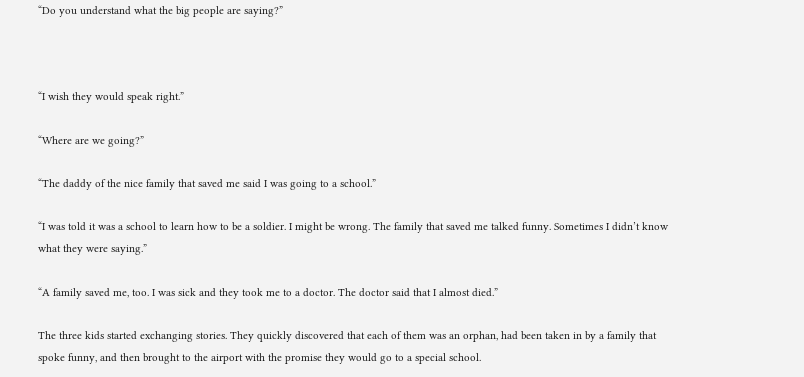“Do you understand what the big people are saying?”



“I wish they would speak right.”

“Where are we going?”

“The daddy of the nice family that saved me said I was going to a school.”

“I was told it was a school to learn how to be a soldier. I might be wrong. The family that saved me talked funny. Sometimes I didn’t know what they were saying.”

“A family saved me, too. I was sick and they took me to a doctor. The doctor said that I almost died.”

The three kids started exchanging stories. They quickly discovered that each of them was an orphan, had been taken in by a family that spoke funny, and then brought to the airport with the promise they would go to a special school.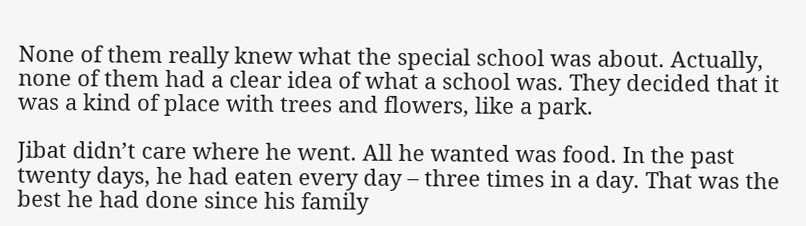None of them really knew what the special school was about. Actually, none of them had a clear idea of what a school was. They decided that it was a kind of place with trees and flowers, like a park.

Jibat didn’t care where he went. All he wanted was food. In the past twenty days, he had eaten every day – three times in a day. That was the best he had done since his family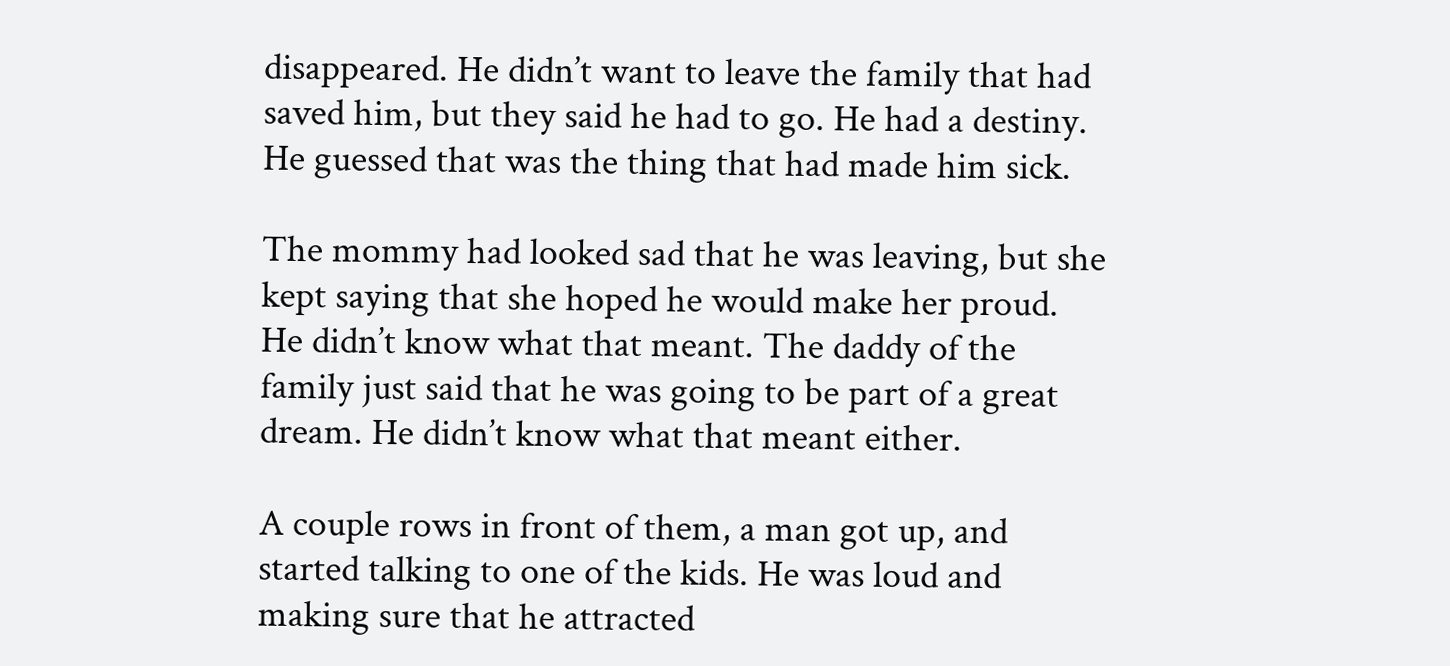disappeared. He didn’t want to leave the family that had saved him, but they said he had to go. He had a destiny. He guessed that was the thing that had made him sick.

The mommy had looked sad that he was leaving, but she kept saying that she hoped he would make her proud. He didn’t know what that meant. The daddy of the family just said that he was going to be part of a great dream. He didn’t know what that meant either.

A couple rows in front of them, a man got up, and started talking to one of the kids. He was loud and making sure that he attracted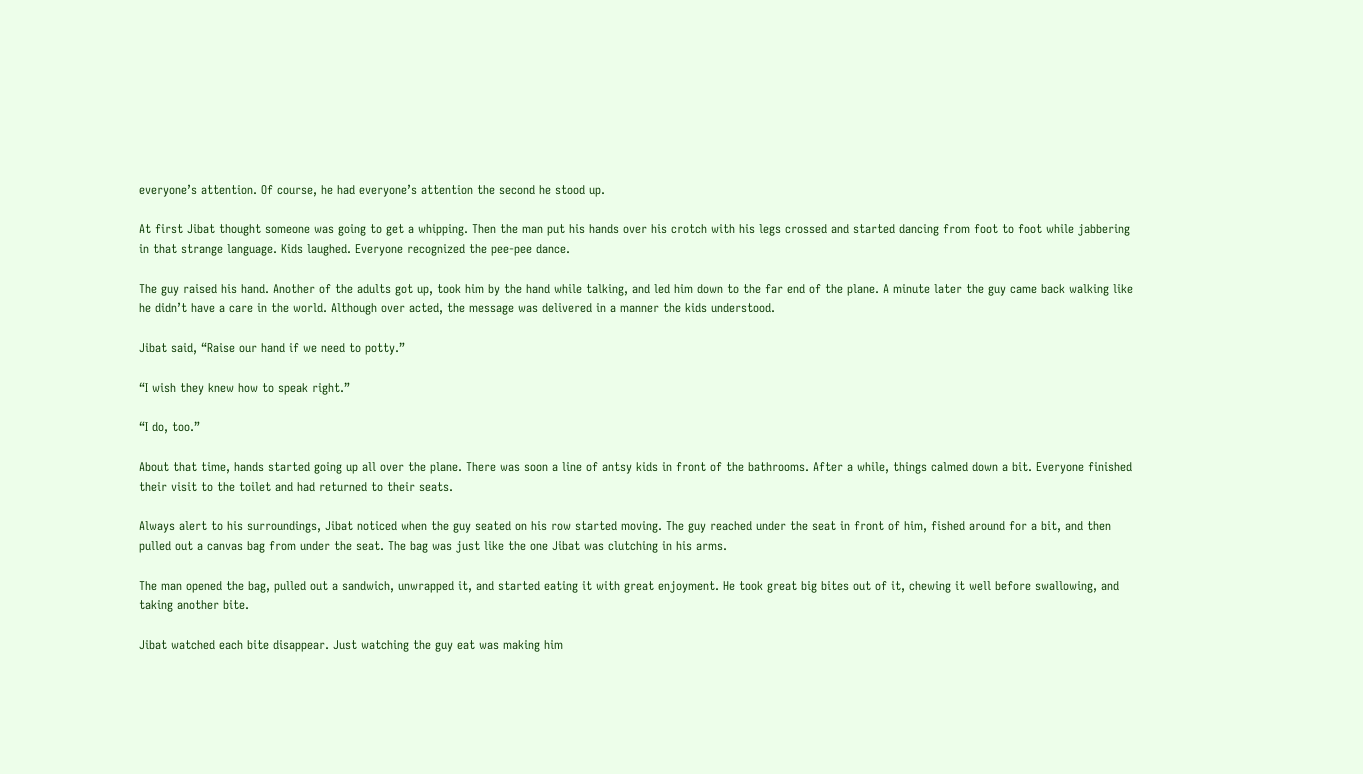everyone’s attention. Of course, he had everyone’s attention the second he stood up.

At first Jibat thought someone was going to get a whipping. Then the man put his hands over his crotch with his legs crossed and started dancing from foot to foot while jabbering in that strange language. Kids laughed. Everyone recognized the pee-pee dance.

The guy raised his hand. Another of the adults got up, took him by the hand while talking, and led him down to the far end of the plane. A minute later the guy came back walking like he didn’t have a care in the world. Although over acted, the message was delivered in a manner the kids understood.

Jibat said, “Raise our hand if we need to potty.”

“I wish they knew how to speak right.”

“I do, too.”

About that time, hands started going up all over the plane. There was soon a line of antsy kids in front of the bathrooms. After a while, things calmed down a bit. Everyone finished their visit to the toilet and had returned to their seats.

Always alert to his surroundings, Jibat noticed when the guy seated on his row started moving. The guy reached under the seat in front of him, fished around for a bit, and then pulled out a canvas bag from under the seat. The bag was just like the one Jibat was clutching in his arms.

The man opened the bag, pulled out a sandwich, unwrapped it, and started eating it with great enjoyment. He took great big bites out of it, chewing it well before swallowing, and taking another bite.

Jibat watched each bite disappear. Just watching the guy eat was making him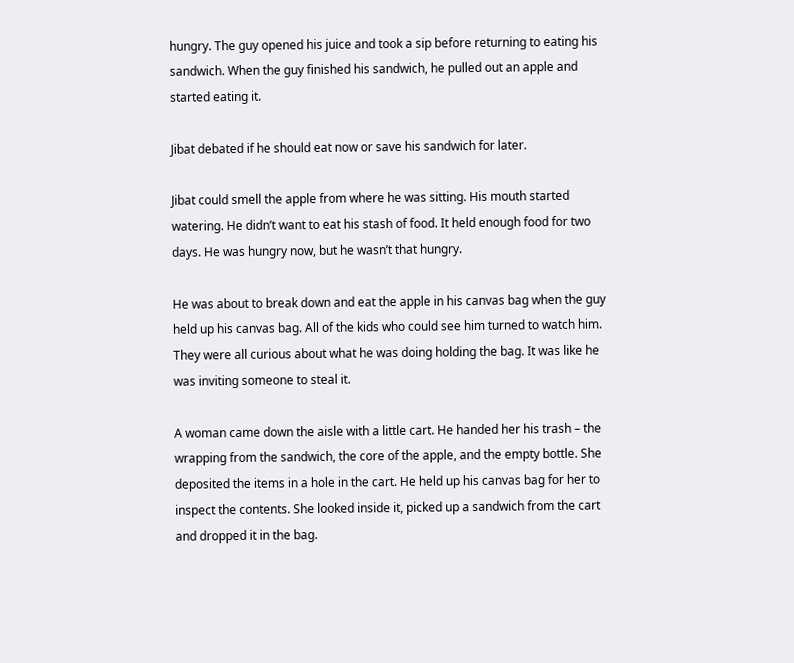hungry. The guy opened his juice and took a sip before returning to eating his sandwich. When the guy finished his sandwich, he pulled out an apple and started eating it.

Jibat debated if he should eat now or save his sandwich for later.

Jibat could smell the apple from where he was sitting. His mouth started watering. He didn’t want to eat his stash of food. It held enough food for two days. He was hungry now, but he wasn’t that hungry.

He was about to break down and eat the apple in his canvas bag when the guy held up his canvas bag. All of the kids who could see him turned to watch him. They were all curious about what he was doing holding the bag. It was like he was inviting someone to steal it.

A woman came down the aisle with a little cart. He handed her his trash – the wrapping from the sandwich, the core of the apple, and the empty bottle. She deposited the items in a hole in the cart. He held up his canvas bag for her to inspect the contents. She looked inside it, picked up a sandwich from the cart and dropped it in the bag.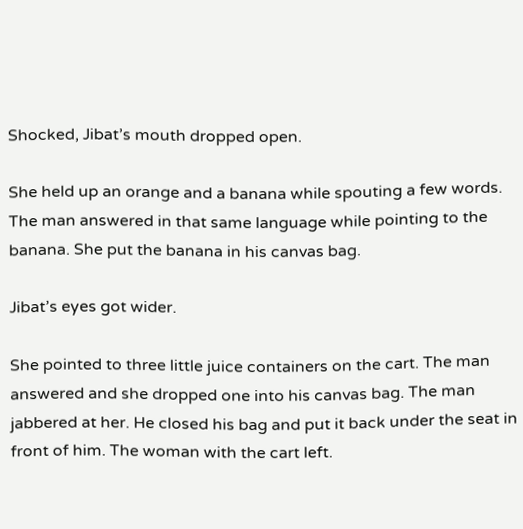Shocked, Jibat’s mouth dropped open.

She held up an orange and a banana while spouting a few words. The man answered in that same language while pointing to the banana. She put the banana in his canvas bag.

Jibat’s eyes got wider.

She pointed to three little juice containers on the cart. The man answered and she dropped one into his canvas bag. The man jabbered at her. He closed his bag and put it back under the seat in front of him. The woman with the cart left.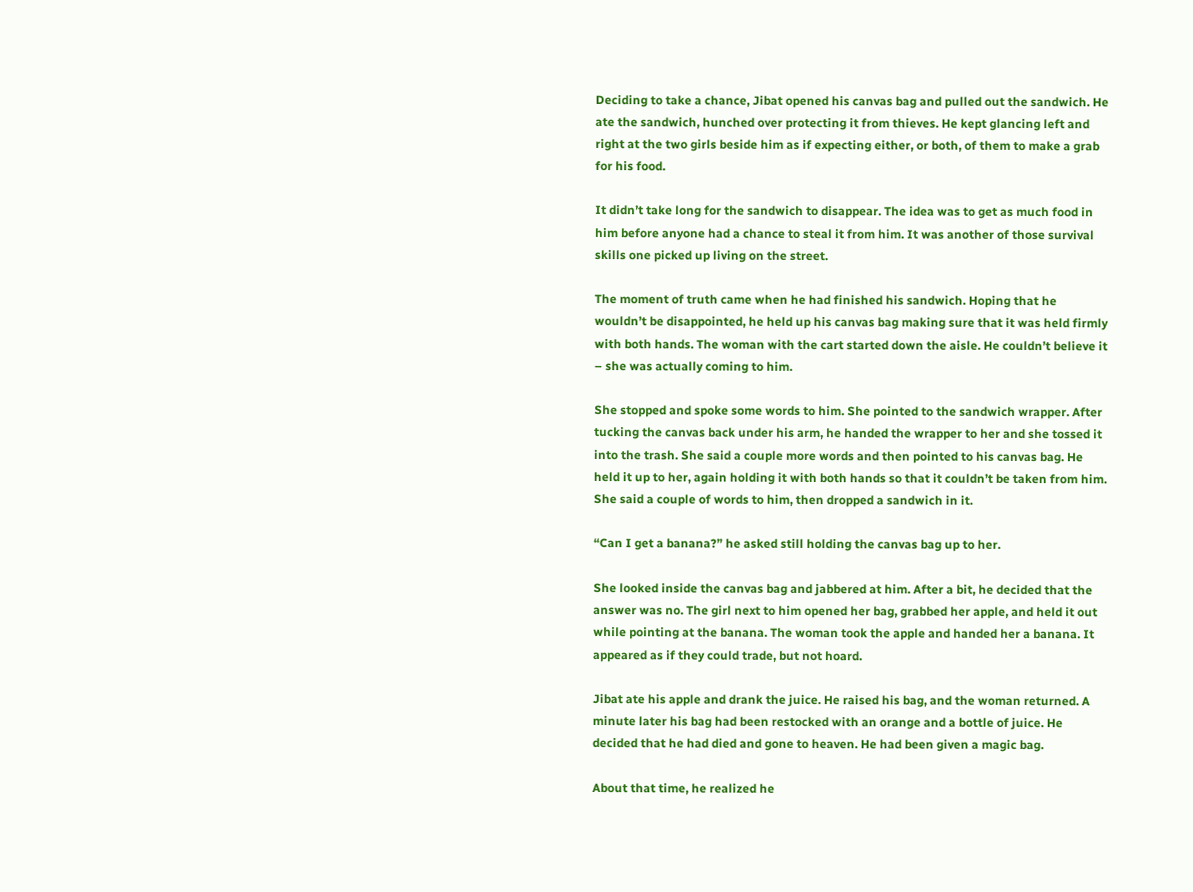Deciding to take a chance, Jibat opened his canvas bag and pulled out the sandwich. He ate the sandwich, hunched over protecting it from thieves. He kept glancing left and right at the two girls beside him as if expecting either, or both, of them to make a grab for his food.

It didn’t take long for the sandwich to disappear. The idea was to get as much food in him before anyone had a chance to steal it from him. It was another of those survival skills one picked up living on the street.

The moment of truth came when he had finished his sandwich. Hoping that he wouldn’t be disappointed, he held up his canvas bag making sure that it was held firmly with both hands. The woman with the cart started down the aisle. He couldn’t believe it – she was actually coming to him.

She stopped and spoke some words to him. She pointed to the sandwich wrapper. After tucking the canvas back under his arm, he handed the wrapper to her and she tossed it into the trash. She said a couple more words and then pointed to his canvas bag. He held it up to her, again holding it with both hands so that it couldn’t be taken from him. She said a couple of words to him, then dropped a sandwich in it.

“Can I get a banana?” he asked still holding the canvas bag up to her.

She looked inside the canvas bag and jabbered at him. After a bit, he decided that the answer was no. The girl next to him opened her bag, grabbed her apple, and held it out while pointing at the banana. The woman took the apple and handed her a banana. It appeared as if they could trade, but not hoard.

Jibat ate his apple and drank the juice. He raised his bag, and the woman returned. A minute later his bag had been restocked with an orange and a bottle of juice. He decided that he had died and gone to heaven. He had been given a magic bag.

About that time, he realized he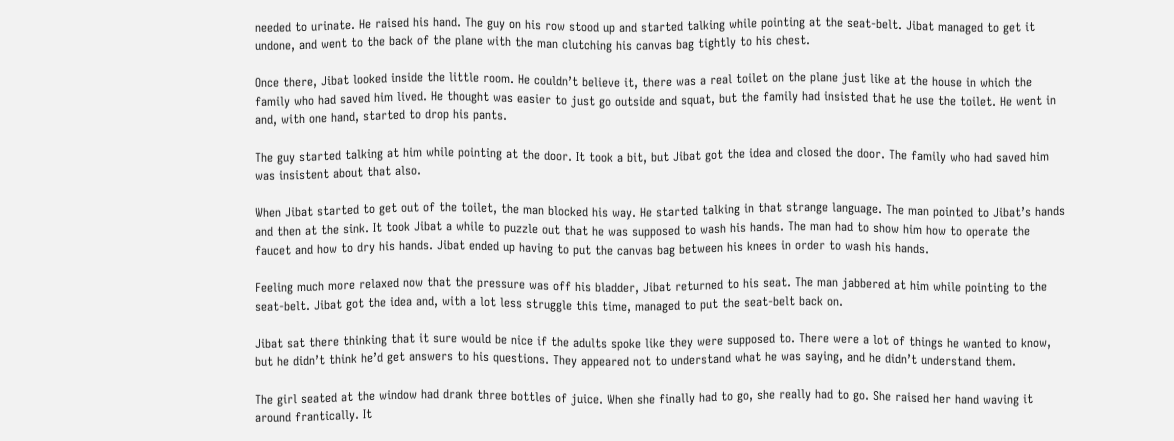needed to urinate. He raised his hand. The guy on his row stood up and started talking while pointing at the seat-belt. Jibat managed to get it undone, and went to the back of the plane with the man clutching his canvas bag tightly to his chest.

Once there, Jibat looked inside the little room. He couldn’t believe it, there was a real toilet on the plane just like at the house in which the family who had saved him lived. He thought was easier to just go outside and squat, but the family had insisted that he use the toilet. He went in and, with one hand, started to drop his pants.

The guy started talking at him while pointing at the door. It took a bit, but Jibat got the idea and closed the door. The family who had saved him was insistent about that also.

When Jibat started to get out of the toilet, the man blocked his way. He started talking in that strange language. The man pointed to Jibat’s hands and then at the sink. It took Jibat a while to puzzle out that he was supposed to wash his hands. The man had to show him how to operate the faucet and how to dry his hands. Jibat ended up having to put the canvas bag between his knees in order to wash his hands.

Feeling much more relaxed now that the pressure was off his bladder, Jibat returned to his seat. The man jabbered at him while pointing to the seat-belt. Jibat got the idea and, with a lot less struggle this time, managed to put the seat-belt back on.

Jibat sat there thinking that it sure would be nice if the adults spoke like they were supposed to. There were a lot of things he wanted to know, but he didn’t think he’d get answers to his questions. They appeared not to understand what he was saying, and he didn’t understand them.

The girl seated at the window had drank three bottles of juice. When she finally had to go, she really had to go. She raised her hand waving it around frantically. It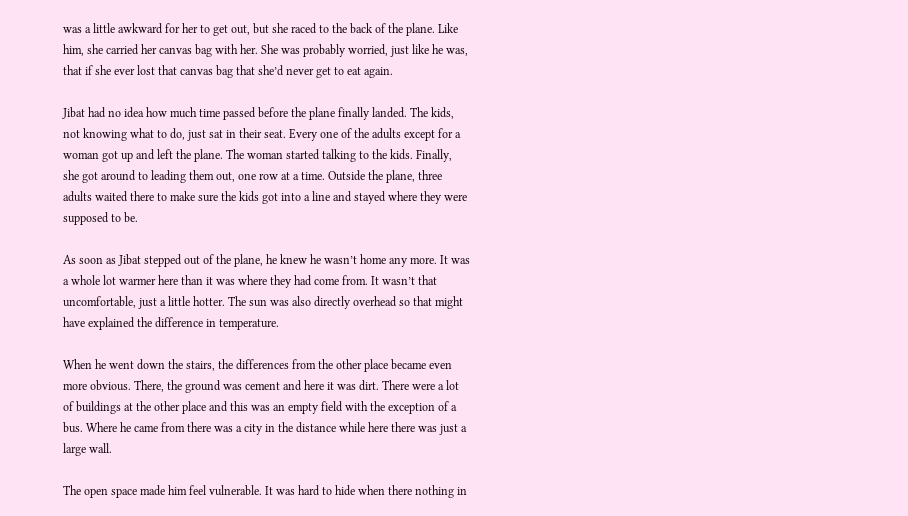was a little awkward for her to get out, but she raced to the back of the plane. Like him, she carried her canvas bag with her. She was probably worried, just like he was, that if she ever lost that canvas bag that she’d never get to eat again.

Jibat had no idea how much time passed before the plane finally landed. The kids, not knowing what to do, just sat in their seat. Every one of the adults except for a woman got up and left the plane. The woman started talking to the kids. Finally, she got around to leading them out, one row at a time. Outside the plane, three adults waited there to make sure the kids got into a line and stayed where they were supposed to be.

As soon as Jibat stepped out of the plane, he knew he wasn’t home any more. It was a whole lot warmer here than it was where they had come from. It wasn’t that uncomfortable, just a little hotter. The sun was also directly overhead so that might have explained the difference in temperature.

When he went down the stairs, the differences from the other place became even more obvious. There, the ground was cement and here it was dirt. There were a lot of buildings at the other place and this was an empty field with the exception of a bus. Where he came from there was a city in the distance while here there was just a large wall.

The open space made him feel vulnerable. It was hard to hide when there nothing in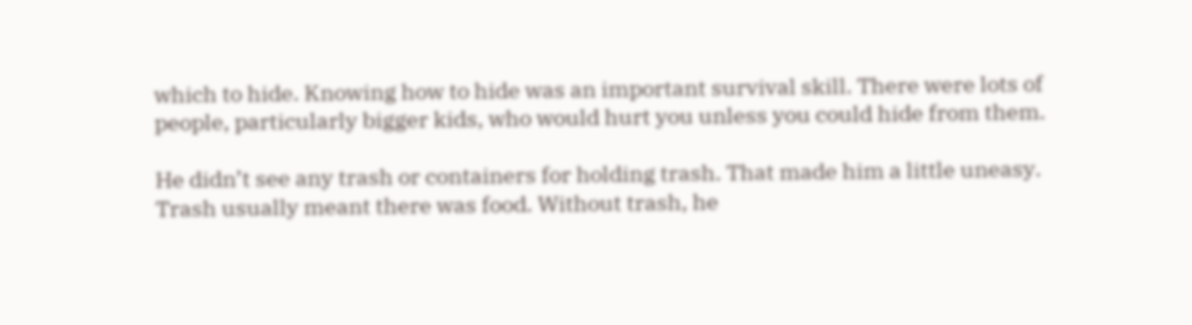which to hide. Knowing how to hide was an important survival skill. There were lots of people, particularly bigger kids, who would hurt you unless you could hide from them.

He didn’t see any trash or containers for holding trash. That made him a little uneasy. Trash usually meant there was food. Without trash, he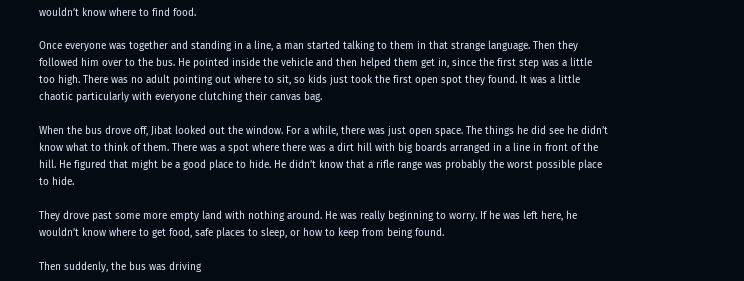wouldn’t know where to find food.

Once everyone was together and standing in a line, a man started talking to them in that strange language. Then they followed him over to the bus. He pointed inside the vehicle and then helped them get in, since the first step was a little too high. There was no adult pointing out where to sit, so kids just took the first open spot they found. It was a little chaotic particularly with everyone clutching their canvas bag.

When the bus drove off, Jibat looked out the window. For a while, there was just open space. The things he did see he didn’t know what to think of them. There was a spot where there was a dirt hill with big boards arranged in a line in front of the hill. He figured that might be a good place to hide. He didn’t know that a rifle range was probably the worst possible place to hide.

They drove past some more empty land with nothing around. He was really beginning to worry. If he was left here, he wouldn’t know where to get food, safe places to sleep, or how to keep from being found.

Then suddenly, the bus was driving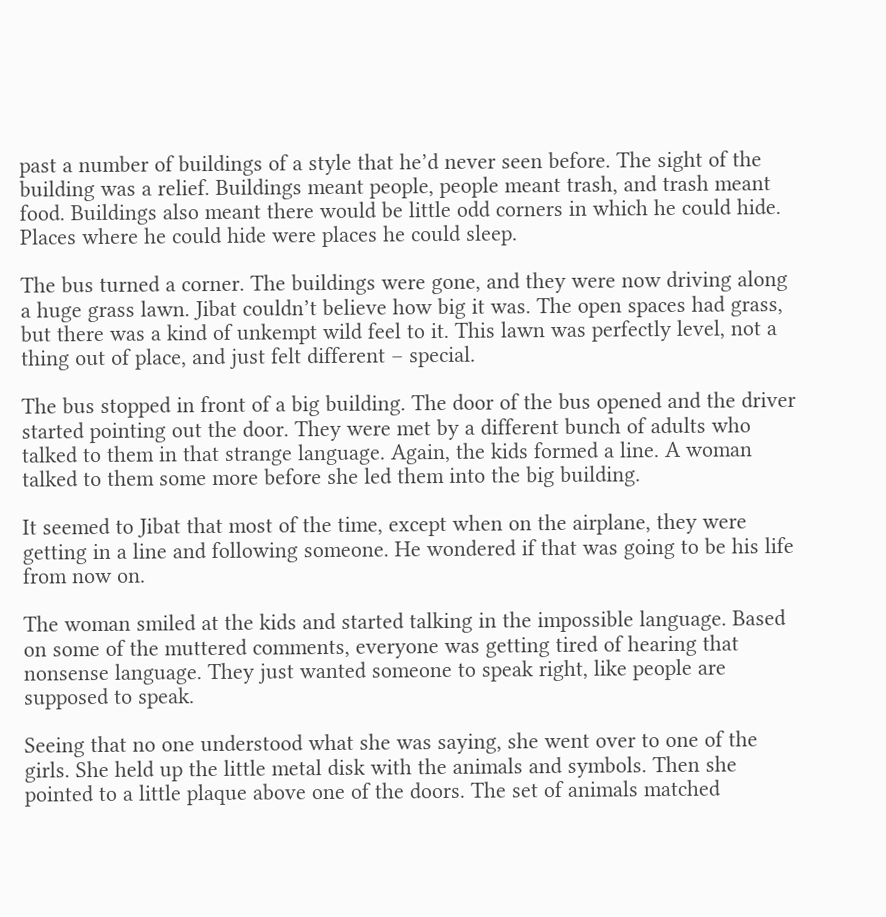past a number of buildings of a style that he’d never seen before. The sight of the building was a relief. Buildings meant people, people meant trash, and trash meant food. Buildings also meant there would be little odd corners in which he could hide. Places where he could hide were places he could sleep.

The bus turned a corner. The buildings were gone, and they were now driving along a huge grass lawn. Jibat couldn’t believe how big it was. The open spaces had grass, but there was a kind of unkempt wild feel to it. This lawn was perfectly level, not a thing out of place, and just felt different – special.

The bus stopped in front of a big building. The door of the bus opened and the driver started pointing out the door. They were met by a different bunch of adults who talked to them in that strange language. Again, the kids formed a line. A woman talked to them some more before she led them into the big building.

It seemed to Jibat that most of the time, except when on the airplane, they were getting in a line and following someone. He wondered if that was going to be his life from now on.

The woman smiled at the kids and started talking in the impossible language. Based on some of the muttered comments, everyone was getting tired of hearing that nonsense language. They just wanted someone to speak right, like people are supposed to speak.

Seeing that no one understood what she was saying, she went over to one of the girls. She held up the little metal disk with the animals and symbols. Then she pointed to a little plaque above one of the doors. The set of animals matched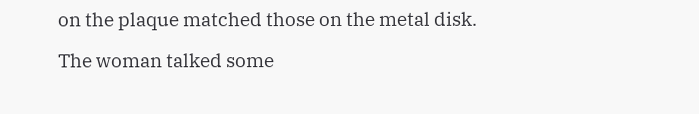on the plaque matched those on the metal disk.

The woman talked some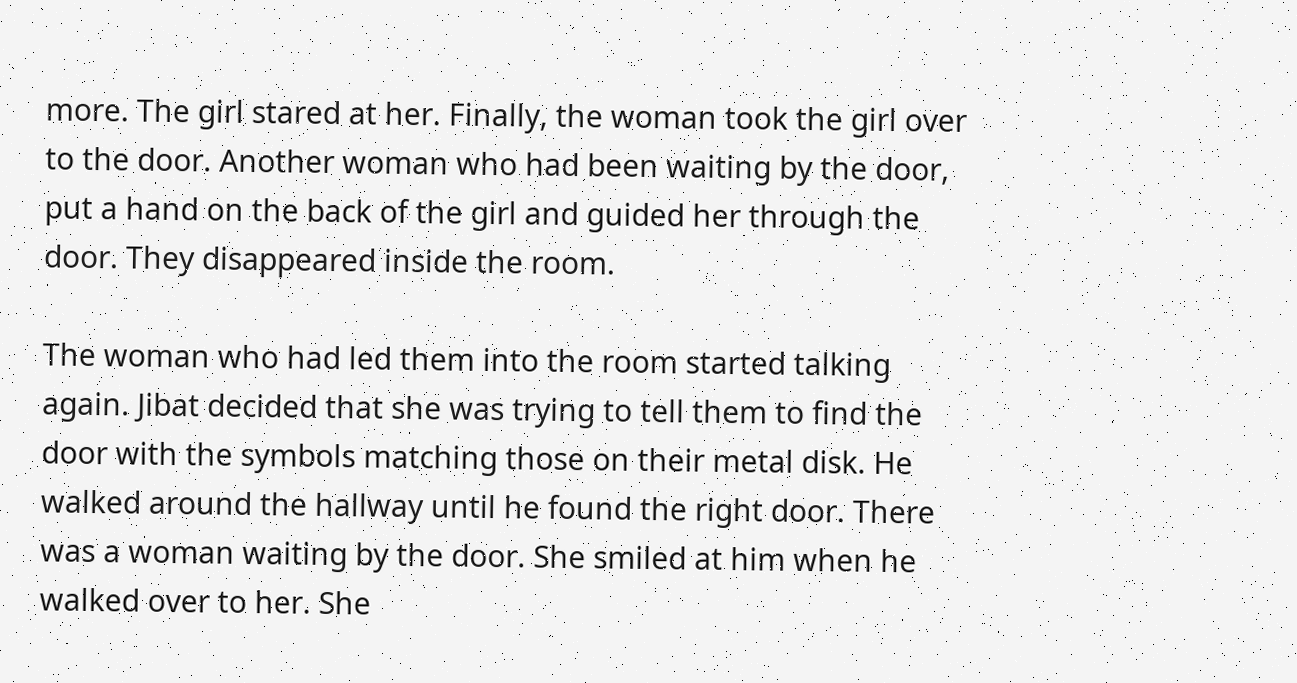more. The girl stared at her. Finally, the woman took the girl over to the door. Another woman who had been waiting by the door, put a hand on the back of the girl and guided her through the door. They disappeared inside the room.

The woman who had led them into the room started talking again. Jibat decided that she was trying to tell them to find the door with the symbols matching those on their metal disk. He walked around the hallway until he found the right door. There was a woman waiting by the door. She smiled at him when he walked over to her. She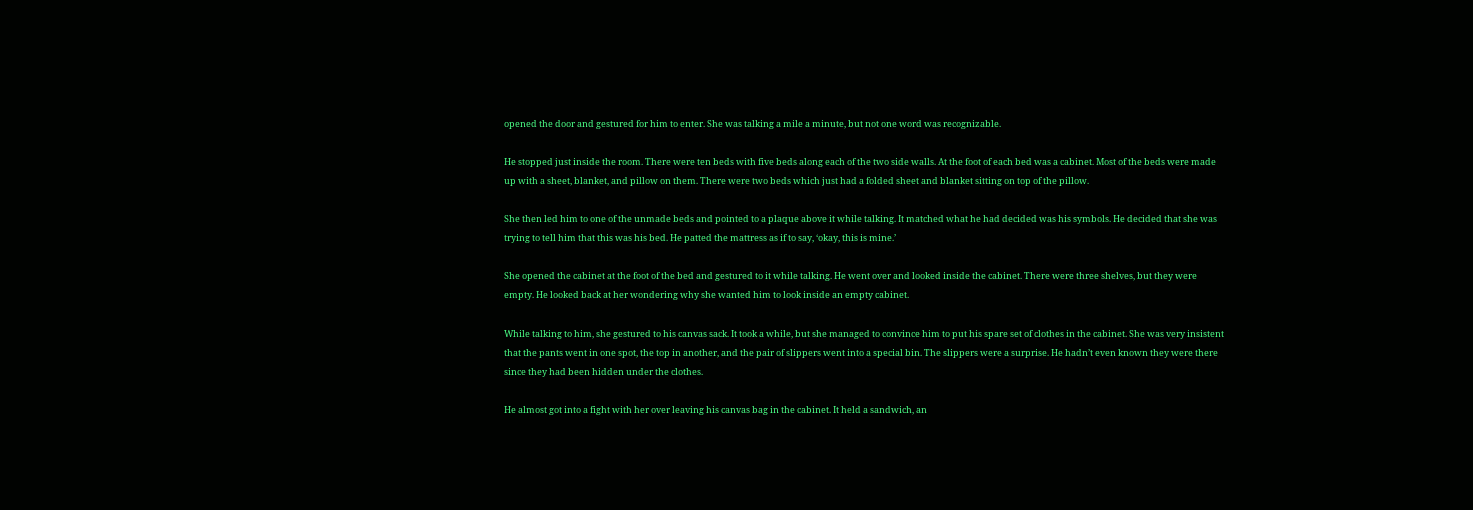opened the door and gestured for him to enter. She was talking a mile a minute, but not one word was recognizable.

He stopped just inside the room. There were ten beds with five beds along each of the two side walls. At the foot of each bed was a cabinet. Most of the beds were made up with a sheet, blanket, and pillow on them. There were two beds which just had a folded sheet and blanket sitting on top of the pillow.

She then led him to one of the unmade beds and pointed to a plaque above it while talking. It matched what he had decided was his symbols. He decided that she was trying to tell him that this was his bed. He patted the mattress as if to say, ‘okay, this is mine.’

She opened the cabinet at the foot of the bed and gestured to it while talking. He went over and looked inside the cabinet. There were three shelves, but they were empty. He looked back at her wondering why she wanted him to look inside an empty cabinet.

While talking to him, she gestured to his canvas sack. It took a while, but she managed to convince him to put his spare set of clothes in the cabinet. She was very insistent that the pants went in one spot, the top in another, and the pair of slippers went into a special bin. The slippers were a surprise. He hadn’t even known they were there since they had been hidden under the clothes.

He almost got into a fight with her over leaving his canvas bag in the cabinet. It held a sandwich, an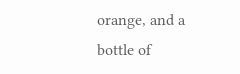orange, and a bottle of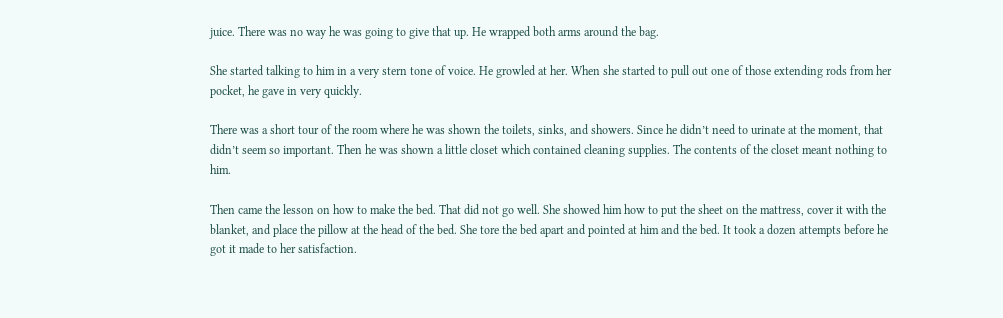juice. There was no way he was going to give that up. He wrapped both arms around the bag.

She started talking to him in a very stern tone of voice. He growled at her. When she started to pull out one of those extending rods from her pocket, he gave in very quickly.

There was a short tour of the room where he was shown the toilets, sinks, and showers. Since he didn’t need to urinate at the moment, that didn’t seem so important. Then he was shown a little closet which contained cleaning supplies. The contents of the closet meant nothing to him.

Then came the lesson on how to make the bed. That did not go well. She showed him how to put the sheet on the mattress, cover it with the blanket, and place the pillow at the head of the bed. She tore the bed apart and pointed at him and the bed. It took a dozen attempts before he got it made to her satisfaction.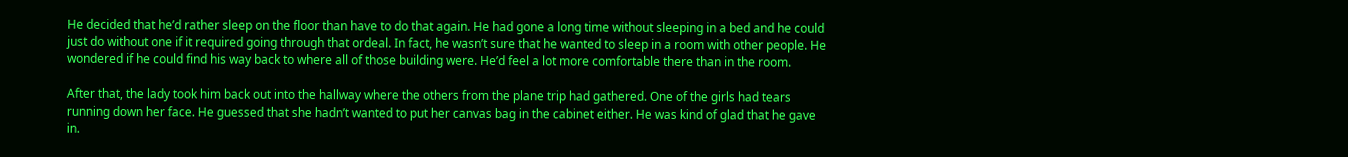He decided that he’d rather sleep on the floor than have to do that again. He had gone a long time without sleeping in a bed and he could just do without one if it required going through that ordeal. In fact, he wasn’t sure that he wanted to sleep in a room with other people. He wondered if he could find his way back to where all of those building were. He’d feel a lot more comfortable there than in the room.

After that, the lady took him back out into the hallway where the others from the plane trip had gathered. One of the girls had tears running down her face. He guessed that she hadn’t wanted to put her canvas bag in the cabinet either. He was kind of glad that he gave in.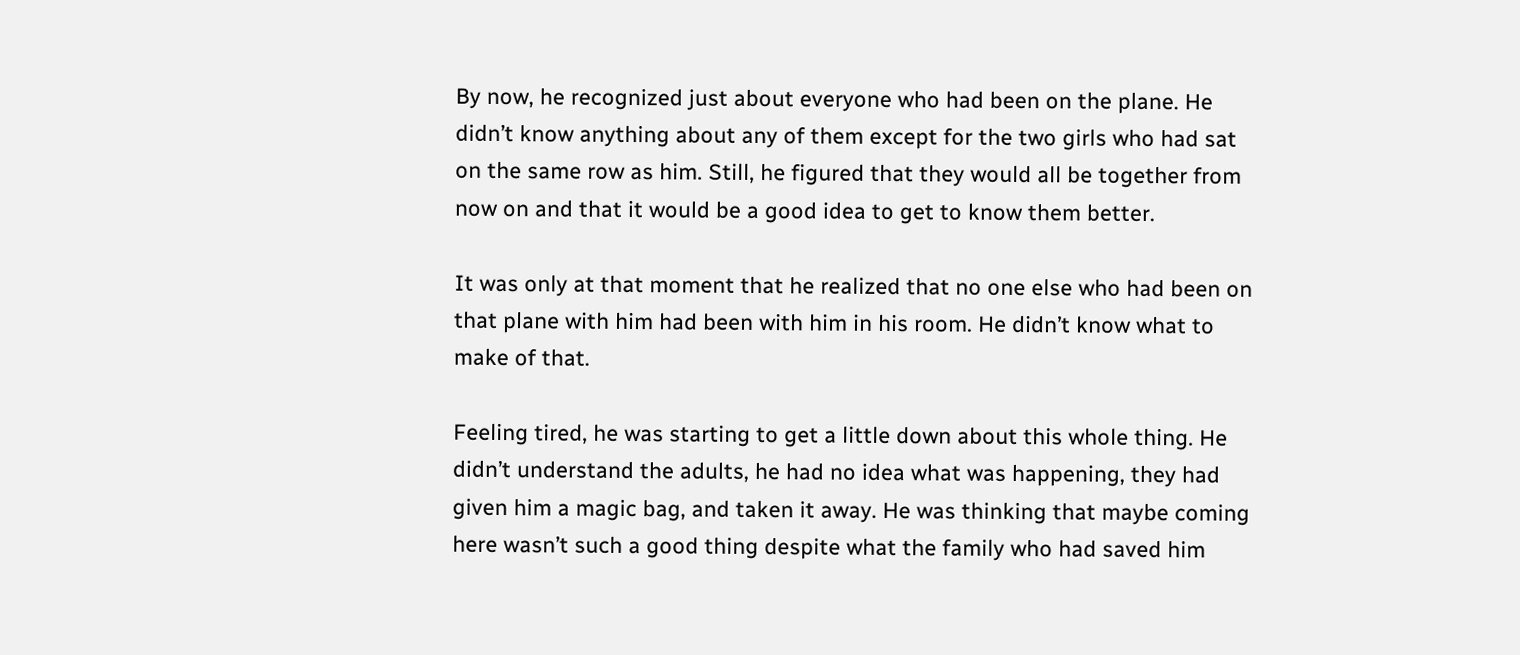By now, he recognized just about everyone who had been on the plane. He didn’t know anything about any of them except for the two girls who had sat on the same row as him. Still, he figured that they would all be together from now on and that it would be a good idea to get to know them better.

It was only at that moment that he realized that no one else who had been on that plane with him had been with him in his room. He didn’t know what to make of that.

Feeling tired, he was starting to get a little down about this whole thing. He didn’t understand the adults, he had no idea what was happening, they had given him a magic bag, and taken it away. He was thinking that maybe coming here wasn’t such a good thing despite what the family who had saved him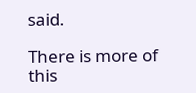said.

There is more of this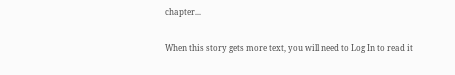chapter...

When this story gets more text, you will need to Log In to read it